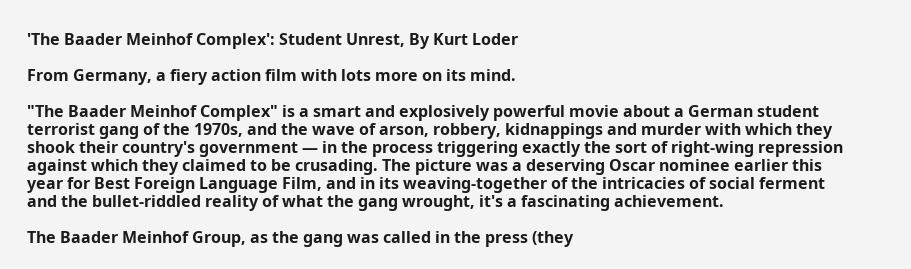'The Baader Meinhof Complex': Student Unrest, By Kurt Loder

From Germany, a fiery action film with lots more on its mind.

"The Baader Meinhof Complex" is a smart and explosively powerful movie about a German student terrorist gang of the 1970s, and the wave of arson, robbery, kidnappings and murder with which they shook their country's government — in the process triggering exactly the sort of right-wing repression against which they claimed to be crusading. The picture was a deserving Oscar nominee earlier this year for Best Foreign Language Film, and in its weaving-together of the intricacies of social ferment and the bullet-riddled reality of what the gang wrought, it's a fascinating achievement.

The Baader Meinhof Group, as the gang was called in the press (they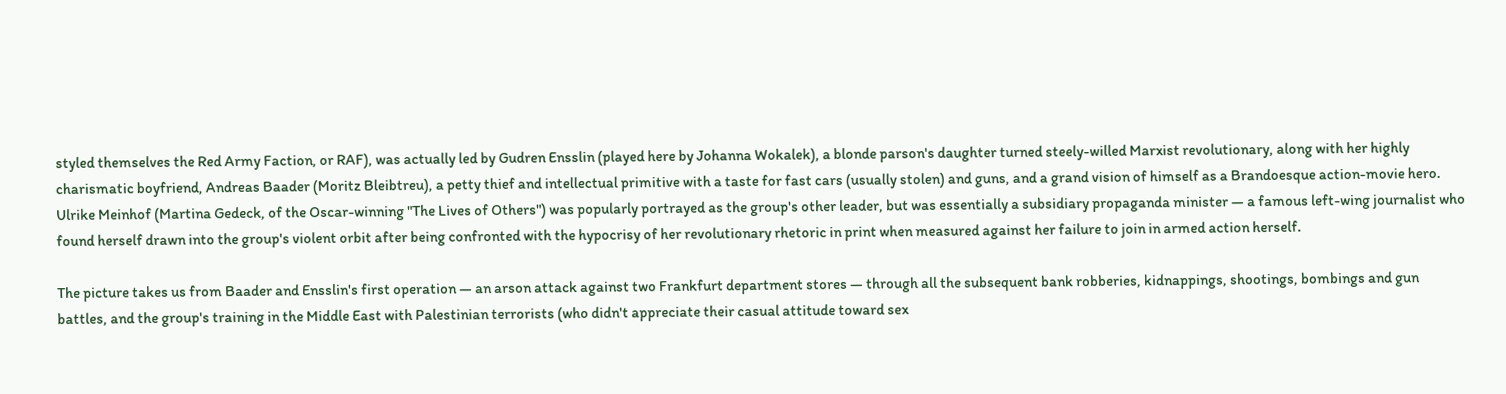styled themselves the Red Army Faction, or RAF), was actually led by Gudren Ensslin (played here by Johanna Wokalek), a blonde parson's daughter turned steely-willed Marxist revolutionary, along with her highly charismatic boyfriend, Andreas Baader (Moritz Bleibtreu), a petty thief and intellectual primitive with a taste for fast cars (usually stolen) and guns, and a grand vision of himself as a Brandoesque action-movie hero. Ulrike Meinhof (Martina Gedeck, of the Oscar-winning "The Lives of Others") was popularly portrayed as the group's other leader, but was essentially a subsidiary propaganda minister — a famous left-wing journalist who found herself drawn into the group's violent orbit after being confronted with the hypocrisy of her revolutionary rhetoric in print when measured against her failure to join in armed action herself.

The picture takes us from Baader and Ensslin's first operation — an arson attack against two Frankfurt department stores — through all the subsequent bank robberies, kidnappings, shootings, bombings and gun battles, and the group's training in the Middle East with Palestinian terrorists (who didn't appreciate their casual attitude toward sex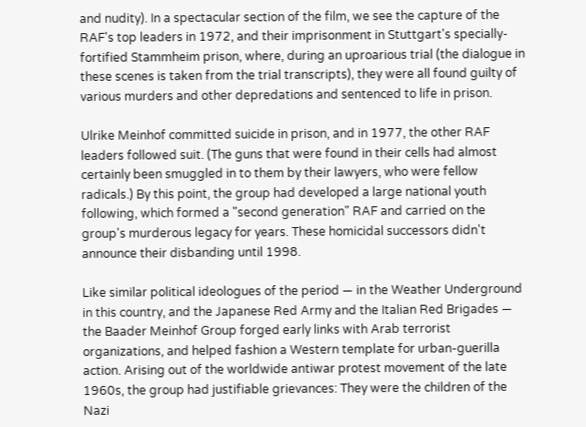and nudity). In a spectacular section of the film, we see the capture of the RAF's top leaders in 1972, and their imprisonment in Stuttgart's specially-fortified Stammheim prison, where, during an uproarious trial (the dialogue in these scenes is taken from the trial transcripts), they were all found guilty of various murders and other depredations and sentenced to life in prison.

Ulrike Meinhof committed suicide in prison, and in 1977, the other RAF leaders followed suit. (The guns that were found in their cells had almost certainly been smuggled in to them by their lawyers, who were fellow radicals.) By this point, the group had developed a large national youth following, which formed a "second generation" RAF and carried on the group's murderous legacy for years. These homicidal successors didn't announce their disbanding until 1998.

Like similar political ideologues of the period — in the Weather Underground in this country, and the Japanese Red Army and the Italian Red Brigades — the Baader Meinhof Group forged early links with Arab terrorist organizations, and helped fashion a Western template for urban-guerilla action. Arising out of the worldwide antiwar protest movement of the late 1960s, the group had justifiable grievances: They were the children of the Nazi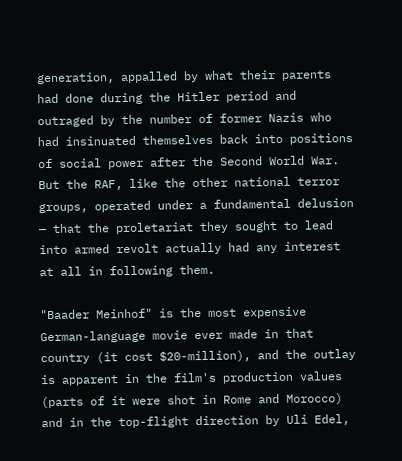generation, appalled by what their parents had done during the Hitler period and outraged by the number of former Nazis who had insinuated themselves back into positions of social power after the Second World War. But the RAF, like the other national terror groups, operated under a fundamental delusion — that the proletariat they sought to lead into armed revolt actually had any interest at all in following them.

"Baader Meinhof" is the most expensive German-language movie ever made in that country (it cost $20-million), and the outlay is apparent in the film's production values (parts of it were shot in Rome and Morocco) and in the top-flight direction by Uli Edel,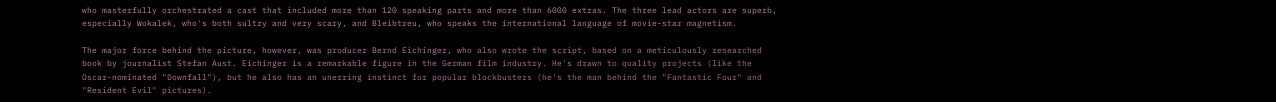who masterfully orchestrated a cast that included more than 120 speaking parts and more than 6000 extras. The three lead actors are superb, especially Wokalek, who's both sultry and very scary, and Bleibtreu, who speaks the international language of movie-star magnetism.

The major force behind the picture, however, was producer Bernd Eichinger, who also wrote the script, based on a meticulously researched book by journalist Stefan Aust. Eichinger is a remarkable figure in the German film industry. He's drawn to quality projects (like the Oscar-nominated "Downfall"), but he also has an unerring instinct for popular blockbusters (he's the man behind the "Fantastic Four" and "Resident Evil" pictures).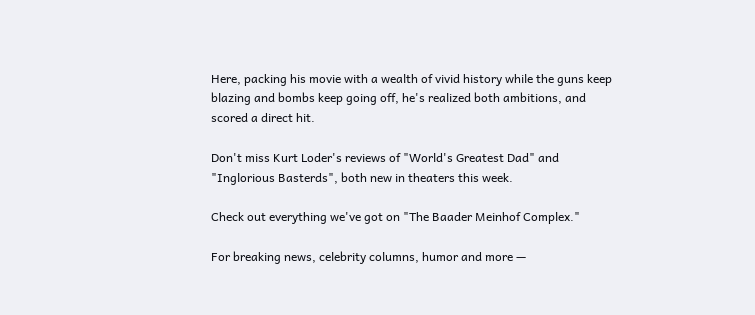Here, packing his movie with a wealth of vivid history while the guns keep blazing and bombs keep going off, he's realized both ambitions, and scored a direct hit.

Don't miss Kurt Loder's reviews of "World's Greatest Dad" and "Inglorious Basterds", both new in theaters this week.

Check out everything we've got on "The Baader Meinhof Complex."

For breaking news, celebrity columns, humor and more —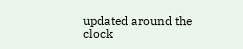updated around the clock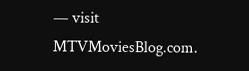— visit MTVMoviesBlog.com.